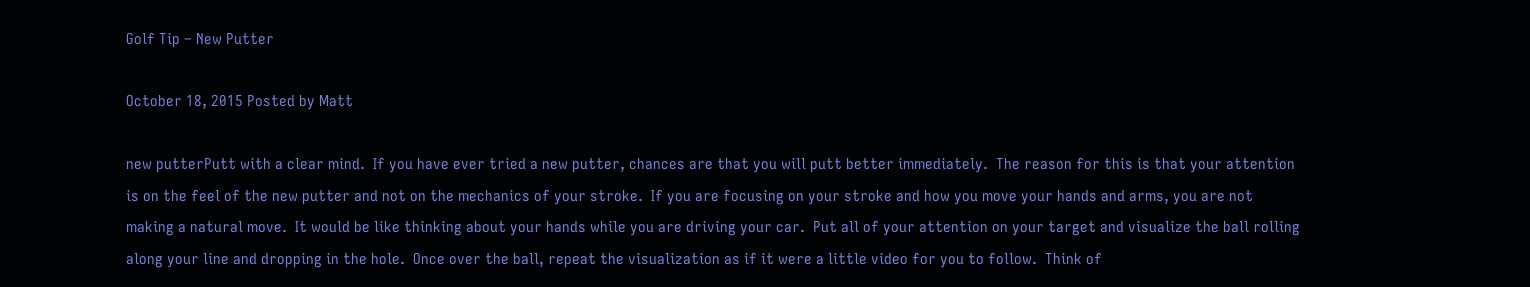Golf Tip – New Putter

October 18, 2015 Posted by Matt

new putterPutt with a clear mind.  If you have ever tried a new putter, chances are that you will putt better immediately.  The reason for this is that your attention is on the feel of the new putter and not on the mechanics of your stroke.  If you are focusing on your stroke and how you move your hands and arms, you are not making a natural move.  It would be like thinking about your hands while you are driving your car.  Put all of your attention on your target and visualize the ball rolling along your line and dropping in the hole.  Once over the ball, repeat the visualization as if it were a little video for you to follow.  Think of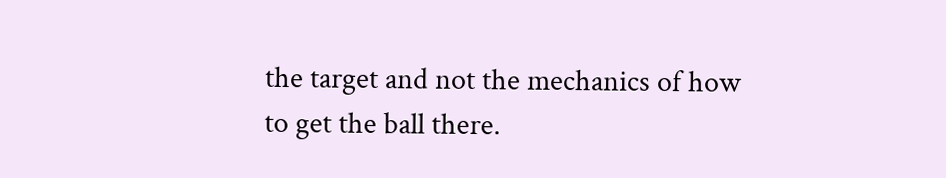the target and not the mechanics of how to get the ball there.